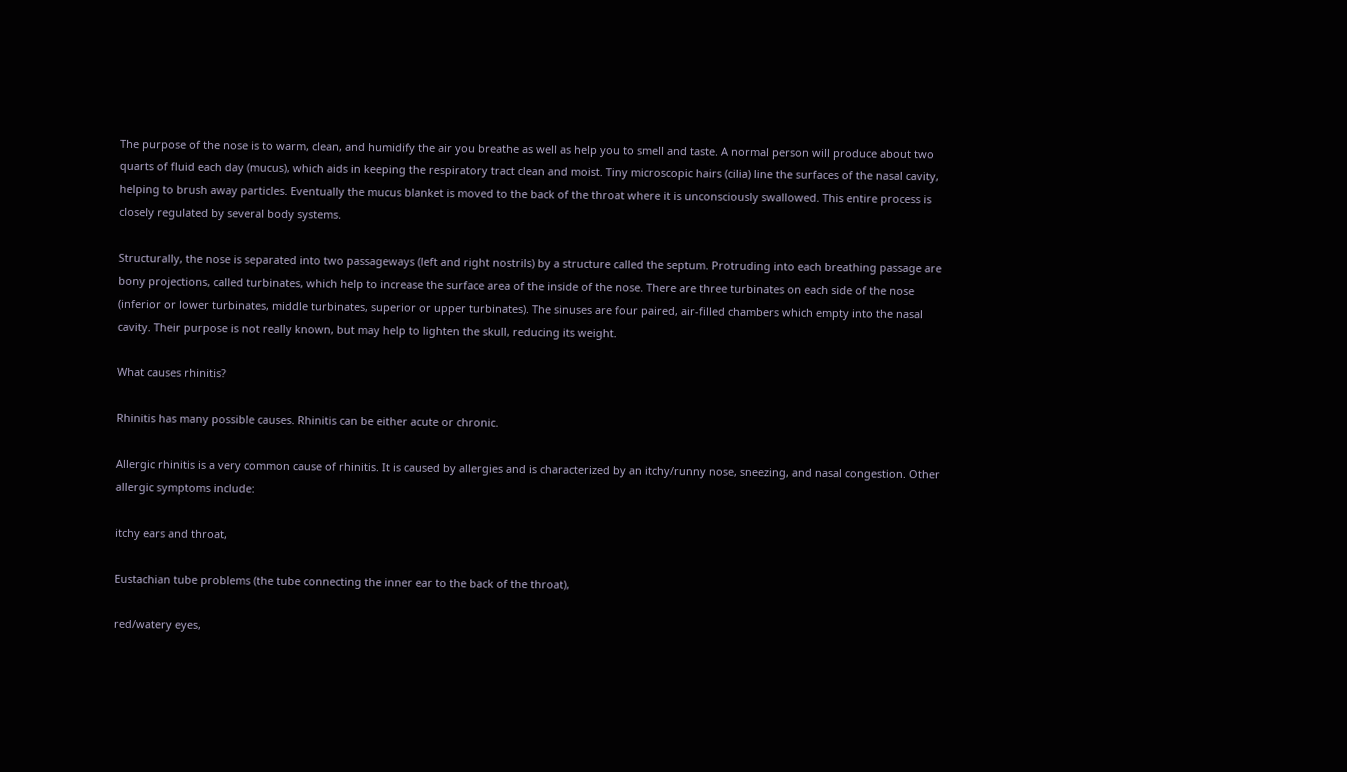The purpose of the nose is to warm, clean, and humidify the air you breathe as well as help you to smell and taste. A normal person will produce about two quarts of fluid each day (mucus), which aids in keeping the respiratory tract clean and moist. Tiny microscopic hairs (cilia) line the surfaces of the nasal cavity, helping to brush away particles. Eventually the mucus blanket is moved to the back of the throat where it is unconsciously swallowed. This entire process is closely regulated by several body systems.

Structurally, the nose is separated into two passageways (left and right nostrils) by a structure called the septum. Protruding into each breathing passage are bony projections, called turbinates, which help to increase the surface area of the inside of the nose. There are three turbinates on each side of the nose (inferior or lower turbinates, middle turbinates, superior or upper turbinates). The sinuses are four paired, air-filled chambers which empty into the nasal cavity. Their purpose is not really known, but may help to lighten the skull, reducing its weight.

What causes rhinitis?

Rhinitis has many possible causes. Rhinitis can be either acute or chronic.

Allergic rhinitis is a very common cause of rhinitis. It is caused by allergies and is characterized by an itchy/runny nose, sneezing, and nasal congestion. Other allergic symptoms include:

itchy ears and throat,

Eustachian tube problems (the tube connecting the inner ear to the back of the throat),

red/watery eyes,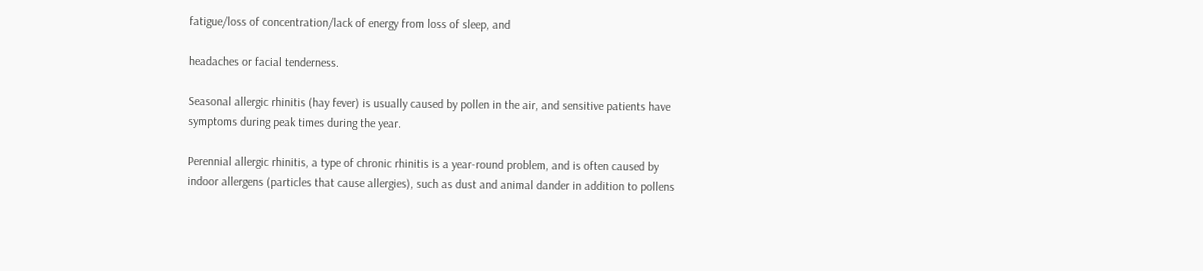fatigue/loss of concentration/lack of energy from loss of sleep, and

headaches or facial tenderness.

Seasonal allergic rhinitis (hay fever) is usually caused by pollen in the air, and sensitive patients have symptoms during peak times during the year.

Perennial allergic rhinitis, a type of chronic rhinitis is a year-round problem, and is often caused by indoor allergens (particles that cause allergies), such as dust and animal dander in addition to pollens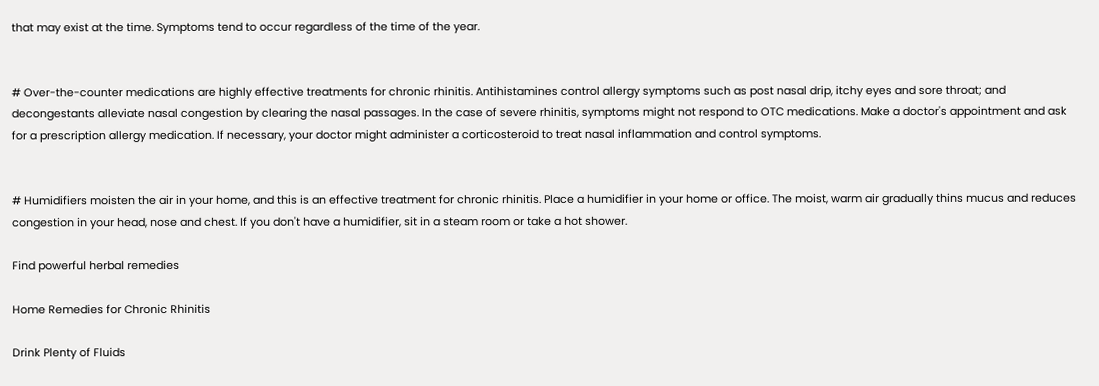that may exist at the time. Symptoms tend to occur regardless of the time of the year.


# Over-the-counter medications are highly effective treatments for chronic rhinitis. Antihistamines control allergy symptoms such as post nasal drip, itchy eyes and sore throat; and decongestants alleviate nasal congestion by clearing the nasal passages. In the case of severe rhinitis, symptoms might not respond to OTC medications. Make a doctor's appointment and ask for a prescription allergy medication. If necessary, your doctor might administer a corticosteroid to treat nasal inflammation and control symptoms.


# Humidifiers moisten the air in your home, and this is an effective treatment for chronic rhinitis. Place a humidifier in your home or office. The moist, warm air gradually thins mucus and reduces congestion in your head, nose and chest. If you don't have a humidifier, sit in a steam room or take a hot shower.

Find powerful herbal remedies

Home Remedies for Chronic Rhinitis

Drink Plenty of Fluids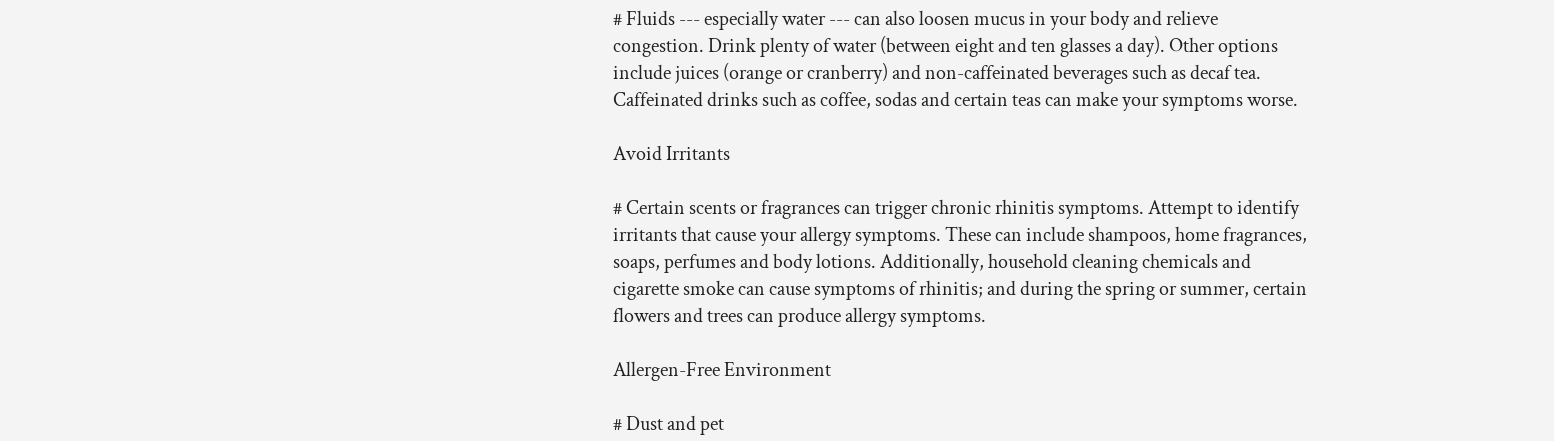# Fluids --- especially water --- can also loosen mucus in your body and relieve congestion. Drink plenty of water (between eight and ten glasses a day). Other options include juices (orange or cranberry) and non-caffeinated beverages such as decaf tea. Caffeinated drinks such as coffee, sodas and certain teas can make your symptoms worse.

Avoid Irritants

# Certain scents or fragrances can trigger chronic rhinitis symptoms. Attempt to identify irritants that cause your allergy symptoms. These can include shampoos, home fragrances, soaps, perfumes and body lotions. Additionally, household cleaning chemicals and cigarette smoke can cause symptoms of rhinitis; and during the spring or summer, certain flowers and trees can produce allergy symptoms.

Allergen-Free Environment

# Dust and pet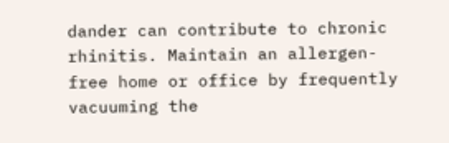dander can contribute to chronic rhinitis. Maintain an allergen-free home or office by frequently vacuuming the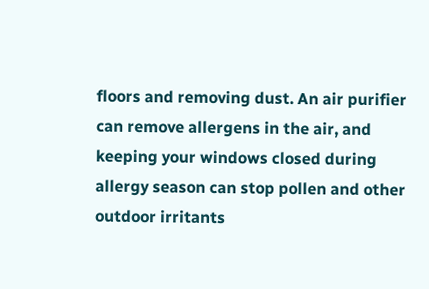floors and removing dust. An air purifier can remove allergens in the air, and keeping your windows closed during allergy season can stop pollen and other outdoor irritants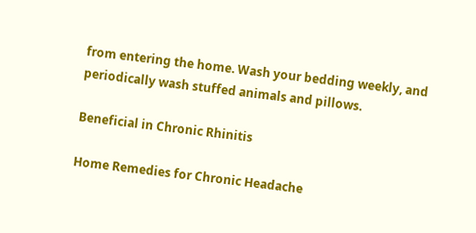from entering the home. Wash your bedding weekly, and periodically wash stuffed animals and pillows.

Beneficial in Chronic Rhinitis

Home Remedies for Chronic Headache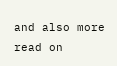and also more read on